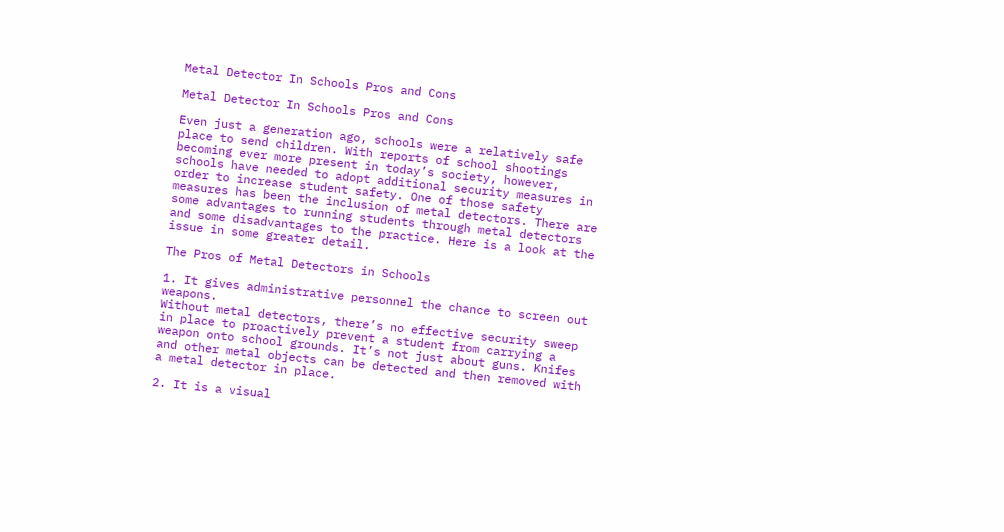Metal Detector In Schools Pros and Cons

Metal Detector In Schools Pros and Cons

Even just a generation ago, schools were a relatively safe place to send children. With reports of school shootings becoming ever more present in today’s society, however, schools have needed to adopt additional security measures in order to increase student safety. One of those safety measures has been the inclusion of metal detectors. There are some advantages to running students through metal detectors and some disadvantages to the practice. Here is a look at the issue in some greater detail.

The Pros of Metal Detectors in Schools

1. It gives administrative personnel the chance to screen out weapons.
Without metal detectors, there’s no effective security sweep in place to proactively prevent a student from carrying a weapon onto school grounds. It’s not just about guns. Knifes and other metal objects can be detected and then removed with a metal detector in place.

2. It is a visual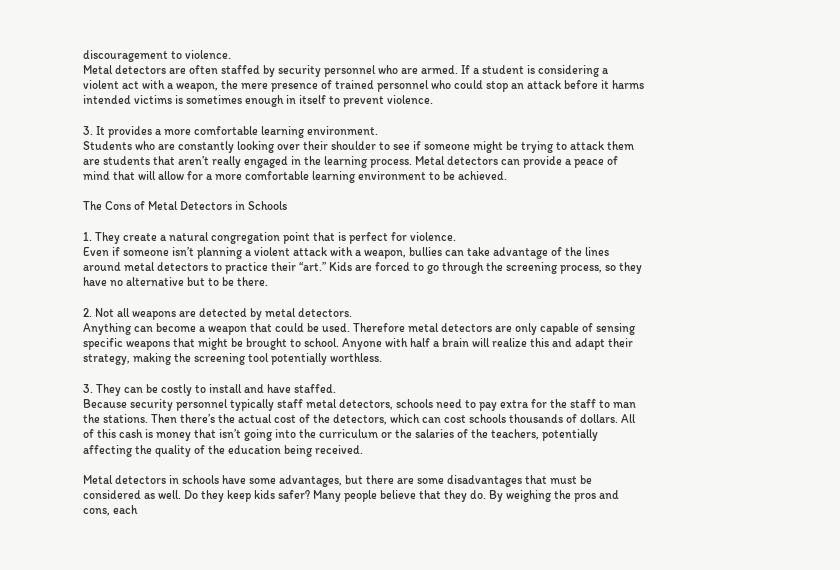discouragement to violence.
Metal detectors are often staffed by security personnel who are armed. If a student is considering a violent act with a weapon, the mere presence of trained personnel who could stop an attack before it harms intended victims is sometimes enough in itself to prevent violence.

3. It provides a more comfortable learning environment.
Students who are constantly looking over their shoulder to see if someone might be trying to attack them are students that aren’t really engaged in the learning process. Metal detectors can provide a peace of mind that will allow for a more comfortable learning environment to be achieved.

The Cons of Metal Detectors in Schools

1. They create a natural congregation point that is perfect for violence.
Even if someone isn’t planning a violent attack with a weapon, bullies can take advantage of the lines around metal detectors to practice their “art.” Kids are forced to go through the screening process, so they have no alternative but to be there.

2. Not all weapons are detected by metal detectors.
Anything can become a weapon that could be used. Therefore metal detectors are only capable of sensing specific weapons that might be brought to school. Anyone with half a brain will realize this and adapt their strategy, making the screening tool potentially worthless.

3. They can be costly to install and have staffed.
Because security personnel typically staff metal detectors, schools need to pay extra for the staff to man the stations. Then there’s the actual cost of the detectors, which can cost schools thousands of dollars. All of this cash is money that isn’t going into the curriculum or the salaries of the teachers, potentially affecting the quality of the education being received.

Metal detectors in schools have some advantages, but there are some disadvantages that must be considered as well. Do they keep kids safer? Many people believe that they do. By weighing the pros and cons, each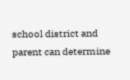school district and parent can determine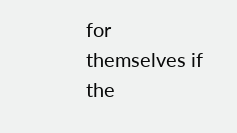for themselves if the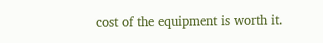cost of the equipment is worth it.